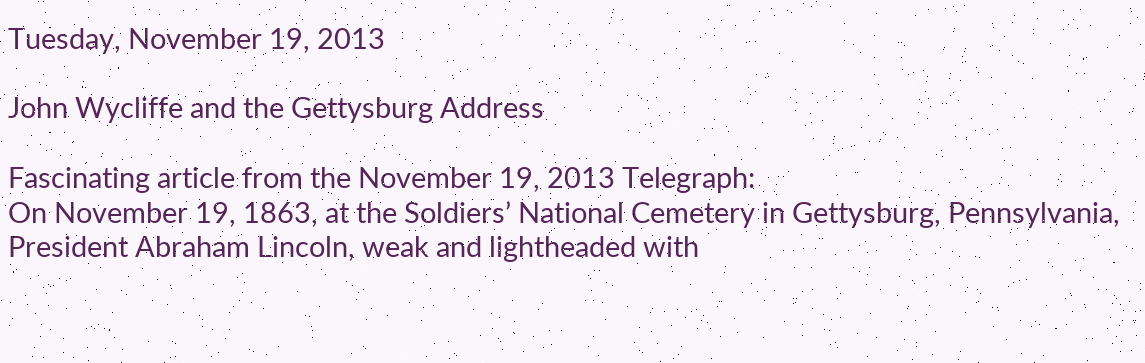Tuesday, November 19, 2013

John Wycliffe and the Gettysburg Address

Fascinating article from the November 19, 2013 Telegraph:
On November 19, 1863, at the Soldiers’ National Cemetery in Gettysburg, Pennsylvania, President Abraham Lincoln, weak and lightheaded with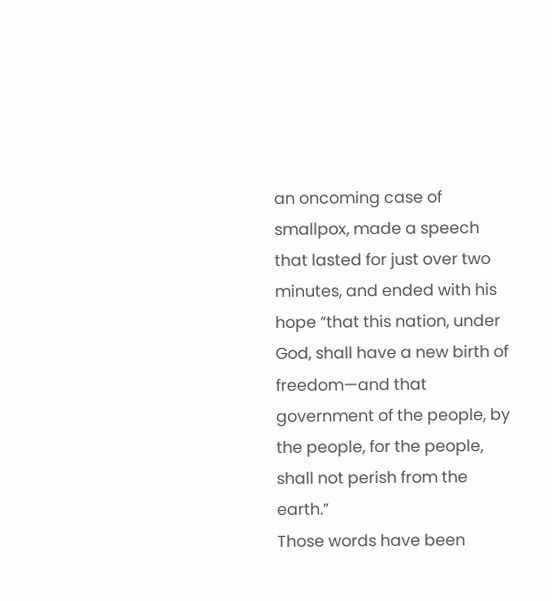an oncoming case of smallpox, made a speech that lasted for just over two minutes, and ended with his hope “that this nation, under God, shall have a new birth of freedom—and that government of the people, by the people, for the people, shall not perish from the earth.”
Those words have been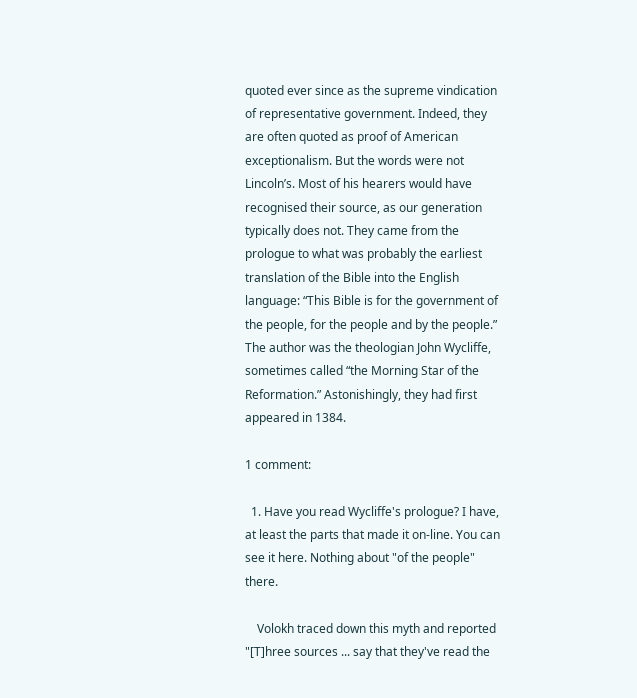quoted ever since as the supreme vindication of representative government. Indeed, they are often quoted as proof of American exceptionalism. But the words were not Lincoln’s. Most of his hearers would have recognised their source, as our generation typically does not. They came from the prologue to what was probably the earliest translation of the Bible into the English language: “This Bible is for the government of the people, for the people and by the people.” The author was the theologian John Wycliffe, sometimes called “the Morning Star of the Reformation.” Astonishingly, they had first appeared in 1384.

1 comment:

  1. Have you read Wycliffe's prologue? I have, at least the parts that made it on-line. You can see it here. Nothing about "of the people" there.

    Volokh traced down this myth and reported "[T]hree sources ... say that they've read the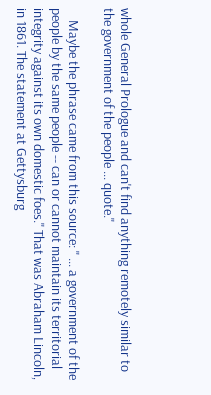whole General Prologue and can't find anything remotely similar to the government of the people ... quote."

    Maybe the phrase came from this source: " ... a government of the people by the same people -- can or cannot maintain its territorial integrity against its own domestic foes." That was Abraham Lincoln, in 1861. The statement at Gettysburg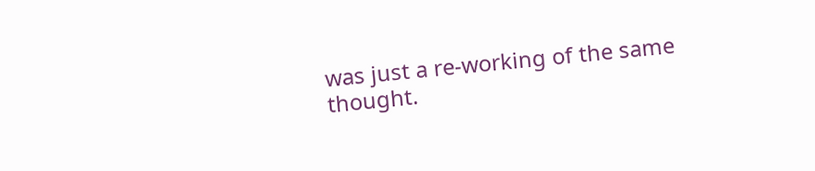was just a re-working of the same thought.